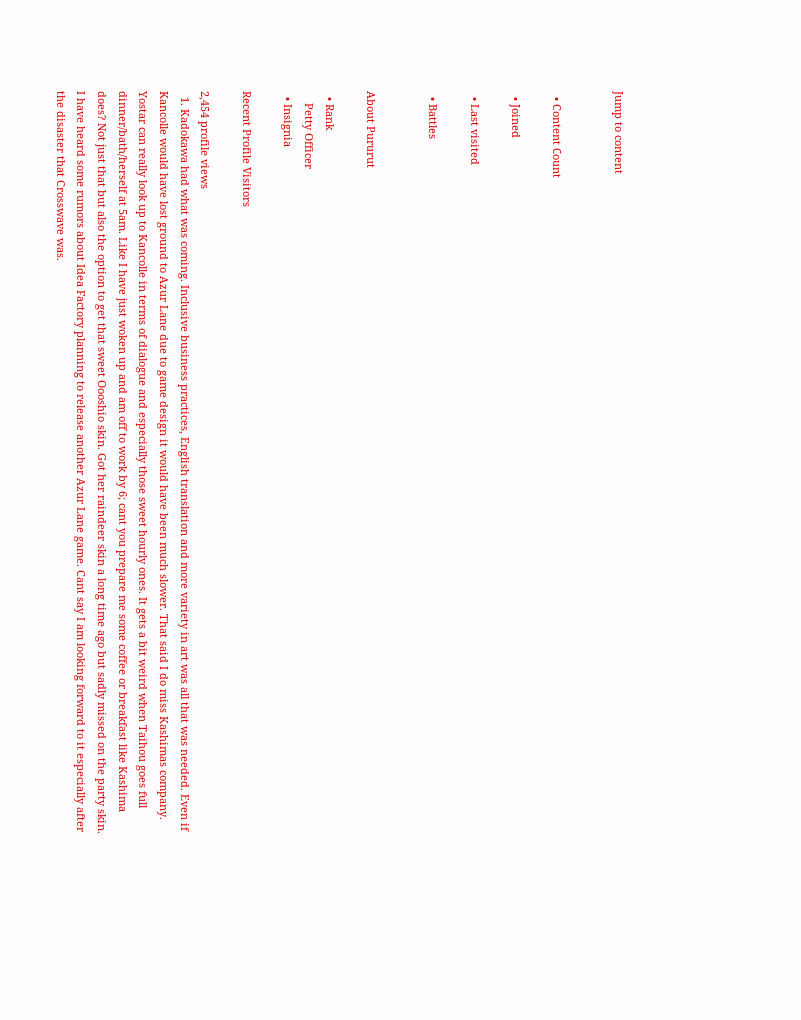Jump to content


  • Content Сount

  • Joined

  • Last visited

  • Battles


About Pururut

  • Rank
    Petty Officer
  • Insignia

Recent Profile Visitors

2,454 profile views
  1. Kadokawa had what was coming. Inclusive business practices, English translation and more variety in art was all that was needed. Even if Kancolle would have lost ground to Azur Lane due to game design it would have been much slower. That said I do miss Kashimas company. Yostar can really look up to Kancolle in terms of dialogue and especially those sweet hourly ones. It gets a bit weird when Taihou goes full dinner/bath/herself at 5am. Like I have just woken up and am off to work by 6; cant you prepare me some coffee or breakfast like Kashima does? Not just that but also the option to get that sweet Oooshio skin. Got her raindeer skin a long time ago but sadly missed on the party skin. I have heard some rumors about Idea Factory planning to release another Azur Lane game. Cant say I am looking forward to it especially after the disaster that Crosswave was.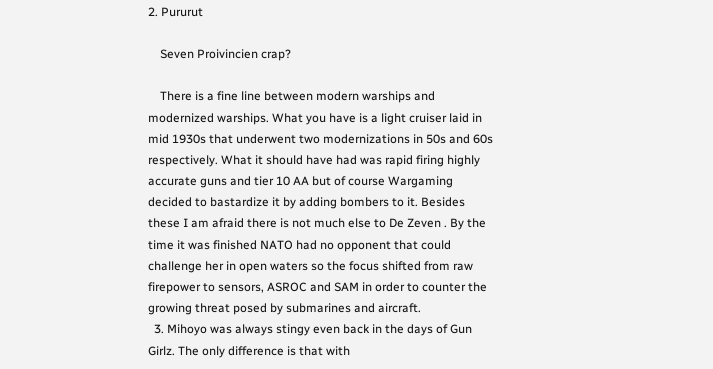2. Pururut

    Seven Proivincien crap?

    There is a fine line between modern warships and modernized warships. What you have is a light cruiser laid in mid 1930s that underwent two modernizations in 50s and 60s respectively. What it should have had was rapid firing highly accurate guns and tier 10 AA but of course Wargaming decided to bastardize it by adding bombers to it. Besides these I am afraid there is not much else to De Zeven . By the time it was finished NATO had no opponent that could challenge her in open waters so the focus shifted from raw firepower to sensors, ASROC and SAM in order to counter the growing threat posed by submarines and aircraft.
  3. Mihoyo was always stingy even back in the days of Gun Girlz. The only difference is that with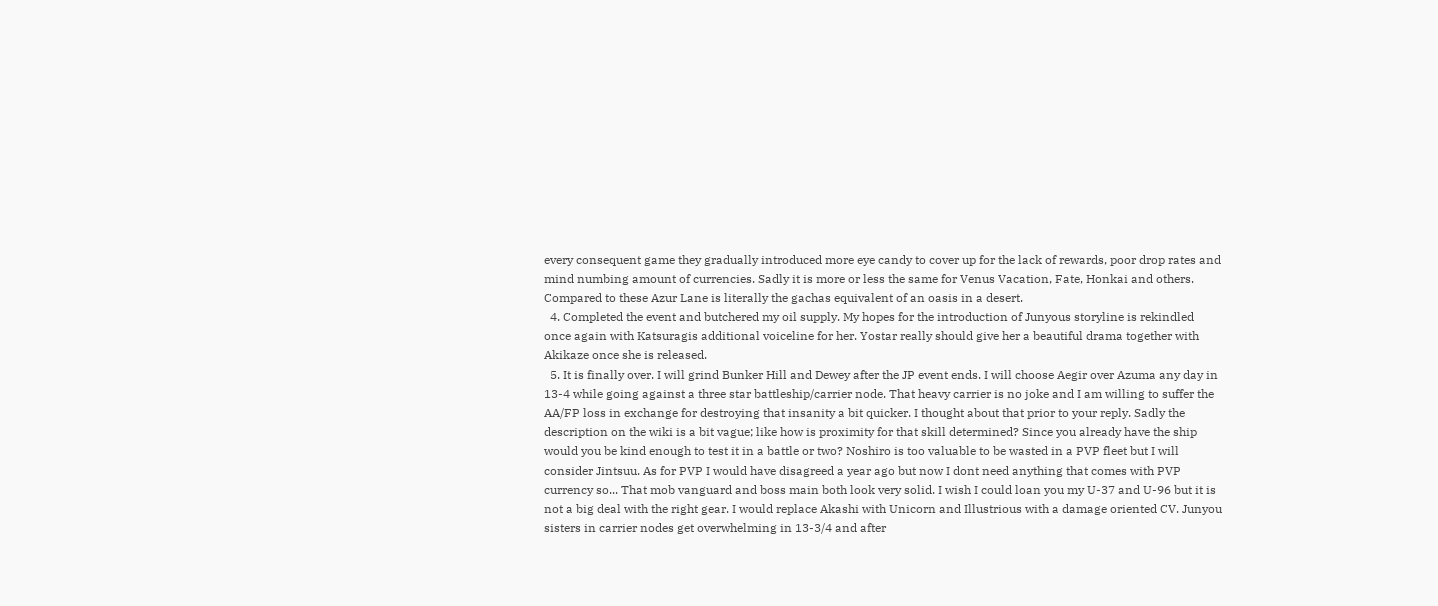every consequent game they gradually introduced more eye candy to cover up for the lack of rewards, poor drop rates and mind numbing amount of currencies. Sadly it is more or less the same for Venus Vacation, Fate, Honkai and others. Compared to these Azur Lane is literally the gachas equivalent of an oasis in a desert.
  4. Completed the event and butchered my oil supply. My hopes for the introduction of Junyous storyline is rekindled once again with Katsuragis additional voiceline for her. Yostar really should give her a beautiful drama together with Akikaze once she is released.
  5. It is finally over. I will grind Bunker Hill and Dewey after the JP event ends. I will choose Aegir over Azuma any day in 13-4 while going against a three star battleship/carrier node. That heavy carrier is no joke and I am willing to suffer the AA/FP loss in exchange for destroying that insanity a bit quicker. I thought about that prior to your reply. Sadly the description on the wiki is a bit vague; like how is proximity for that skill determined? Since you already have the ship would you be kind enough to test it in a battle or two? Noshiro is too valuable to be wasted in a PVP fleet but I will consider Jintsuu. As for PVP I would have disagreed a year ago but now I dont need anything that comes with PVP currency so... That mob vanguard and boss main both look very solid. I wish I could loan you my U-37 and U-96 but it is not a big deal with the right gear. I would replace Akashi with Unicorn and Illustrious with a damage oriented CV. Junyou sisters in carrier nodes get overwhelming in 13-3/4 and after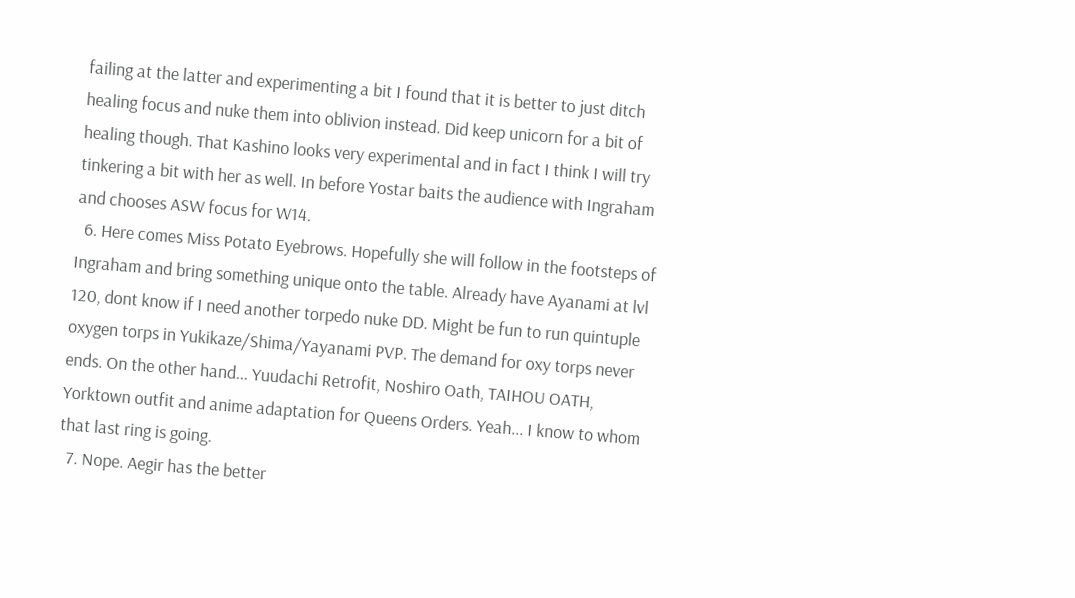failing at the latter and experimenting a bit I found that it is better to just ditch healing focus and nuke them into oblivion instead. Did keep unicorn for a bit of healing though. That Kashino looks very experimental and in fact I think I will try tinkering a bit with her as well. In before Yostar baits the audience with Ingraham and chooses ASW focus for W14.
  6. Here comes Miss Potato Eyebrows. Hopefully she will follow in the footsteps of Ingraham and bring something unique onto the table. Already have Ayanami at lvl 120, dont know if I need another torpedo nuke DD. Might be fun to run quintuple oxygen torps in Yukikaze/Shima/Yayanami PVP. The demand for oxy torps never ends. On the other hand... Yuudachi Retrofit, Noshiro Oath, TAIHOU OATH, Yorktown outfit and anime adaptation for Queens Orders. Yeah... I know to whom that last ring is going.
  7. Nope. Aegir has the better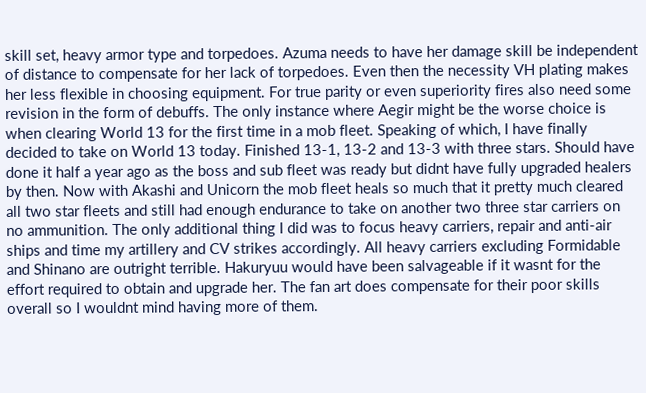skill set, heavy armor type and torpedoes. Azuma needs to have her damage skill be independent of distance to compensate for her lack of torpedoes. Even then the necessity VH plating makes her less flexible in choosing equipment. For true parity or even superiority fires also need some revision in the form of debuffs. The only instance where Aegir might be the worse choice is when clearing World 13 for the first time in a mob fleet. Speaking of which, I have finally decided to take on World 13 today. Finished 13-1, 13-2 and 13-3 with three stars. Should have done it half a year ago as the boss and sub fleet was ready but didnt have fully upgraded healers by then. Now with Akashi and Unicorn the mob fleet heals so much that it pretty much cleared all two star fleets and still had enough endurance to take on another two three star carriers on no ammunition. The only additional thing I did was to focus heavy carriers, repair and anti-air ships and time my artillery and CV strikes accordingly. All heavy carriers excluding Formidable and Shinano are outright terrible. Hakuryuu would have been salvageable if it wasnt for the effort required to obtain and upgrade her. The fan art does compensate for their poor skills overall so I wouldnt mind having more of them.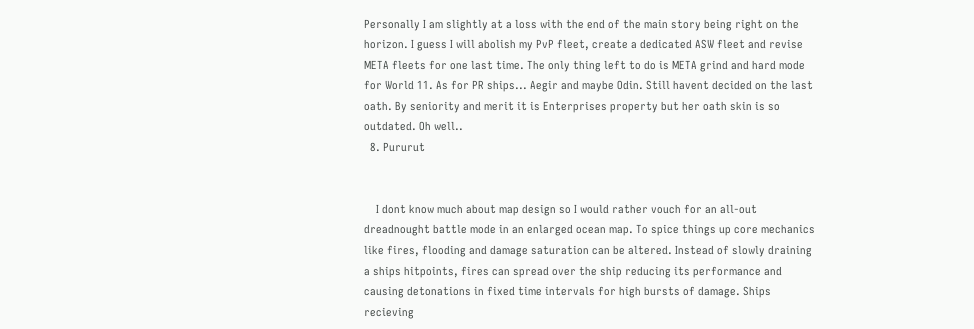Personally I am slightly at a loss with the end of the main story being right on the horizon. I guess I will abolish my PvP fleet, create a dedicated ASW fleet and revise META fleets for one last time. The only thing left to do is META grind and hard mode for World 11. As for PR ships... Aegir and maybe Odin. Still havent decided on the last oath. By seniority and merit it is Enterprises property but her oath skin is so outdated. Oh well..
  8. Pururut


    I dont know much about map design so I would rather vouch for an all-out dreadnought battle mode in an enlarged ocean map. To spice things up core mechanics like fires, flooding and damage saturation can be altered. Instead of slowly draining a ships hitpoints, fires can spread over the ship reducing its performance and causing detonations in fixed time intervals for high bursts of damage. Ships recieving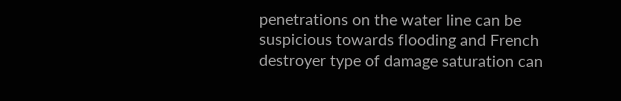penetrations on the water line can be suspicious towards flooding and French destroyer type of damage saturation can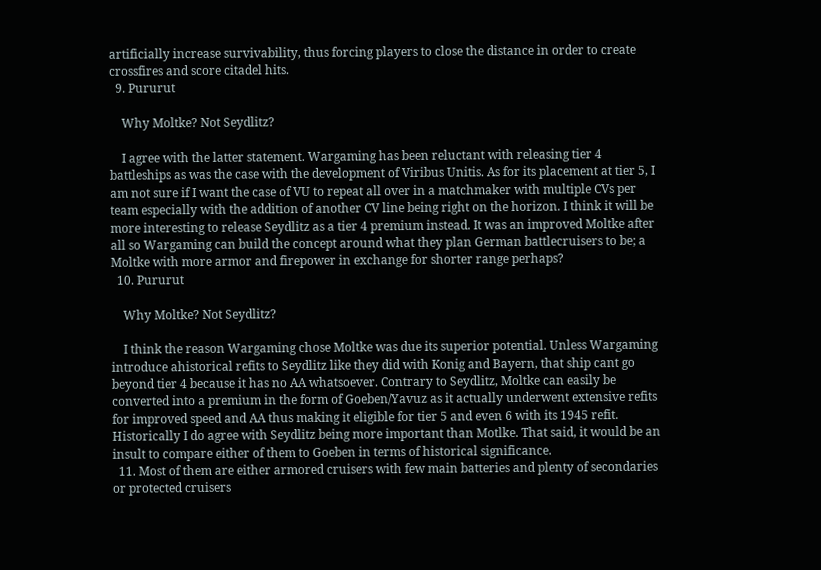artificially increase survivability, thus forcing players to close the distance in order to create crossfires and score citadel hits.
  9. Pururut

    Why Moltke? Not Seydlitz?

    I agree with the latter statement. Wargaming has been reluctant with releasing tier 4 battleships as was the case with the development of Viribus Unitis. As for its placement at tier 5, I am not sure if I want the case of VU to repeat all over in a matchmaker with multiple CVs per team especially with the addition of another CV line being right on the horizon. I think it will be more interesting to release Seydlitz as a tier 4 premium instead. It was an improved Moltke after all so Wargaming can build the concept around what they plan German battlecruisers to be; a Moltke with more armor and firepower in exchange for shorter range perhaps?
  10. Pururut

    Why Moltke? Not Seydlitz?

    I think the reason Wargaming chose Moltke was due its superior potential. Unless Wargaming introduce ahistorical refits to Seydlitz like they did with Konig and Bayern, that ship cant go beyond tier 4 because it has no AA whatsoever. Contrary to Seydlitz, Moltke can easily be converted into a premium in the form of Goeben/Yavuz as it actually underwent extensive refits for improved speed and AA thus making it eligible for tier 5 and even 6 with its 1945 refit. Historically I do agree with Seydlitz being more important than Motlke. That said, it would be an insult to compare either of them to Goeben in terms of historical significance.
  11. Most of them are either armored cruisers with few main batteries and plenty of secondaries or protected cruisers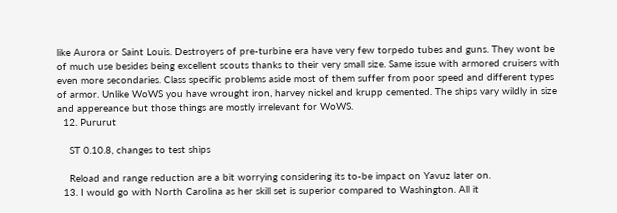like Aurora or Saint Louis. Destroyers of pre-turbine era have very few torpedo tubes and guns. They wont be of much use besides being excellent scouts thanks to their very small size. Same issue with armored cruisers with even more secondaries. Class specific problems aside most of them suffer from poor speed and different types of armor. Unlike WoWS you have wrought iron, harvey nickel and krupp cemented. The ships vary wildly in size and appereance but those things are mostly irrelevant for WoWS.
  12. Pururut

    ST 0.10.8, changes to test ships

    Reload and range reduction are a bit worrying considering its to-be impact on Yavuz later on.
  13. I would go with North Carolina as her skill set is superior compared to Washington. All it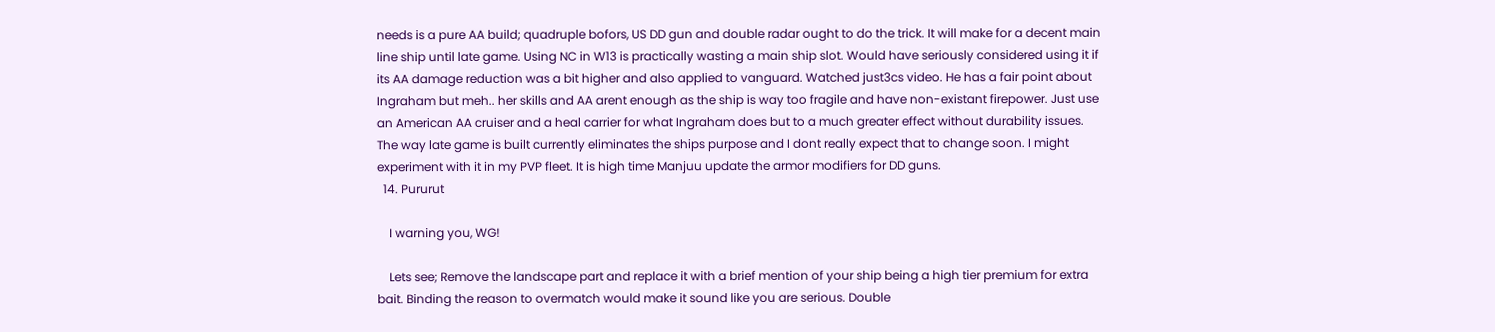needs is a pure AA build; quadruple bofors, US DD gun and double radar ought to do the trick. It will make for a decent main line ship until late game. Using NC in W13 is practically wasting a main ship slot. Would have seriously considered using it if its AA damage reduction was a bit higher and also applied to vanguard. Watched just3cs video. He has a fair point about Ingraham but meh.. her skills and AA arent enough as the ship is way too fragile and have non-existant firepower. Just use an American AA cruiser and a heal carrier for what Ingraham does but to a much greater effect without durability issues. The way late game is built currently eliminates the ships purpose and I dont really expect that to change soon. I might experiment with it in my PVP fleet. It is high time Manjuu update the armor modifiers for DD guns.
  14. Pururut

    I warning you, WG!

    Lets see; Remove the landscape part and replace it with a brief mention of your ship being a high tier premium for extra bait. Binding the reason to overmatch would make it sound like you are serious. Double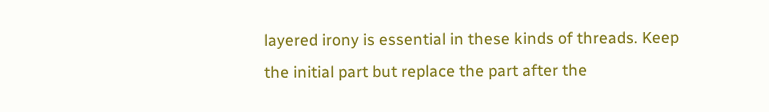layered irony is essential in these kinds of threads. Keep the initial part but replace the part after the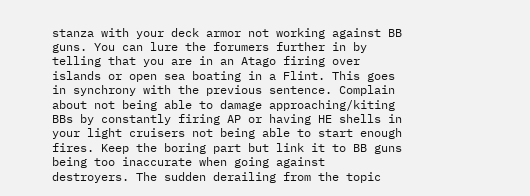stanza with your deck armor not working against BB guns. You can lure the forumers further in by telling that you are in an Atago firing over islands or open sea boating in a Flint. This goes in synchrony with the previous sentence. Complain about not being able to damage approaching/kiting BBs by constantly firing AP or having HE shells in your light cruisers not being able to start enough fires. Keep the boring part but link it to BB guns being too inaccurate when going against destroyers. The sudden derailing from the topic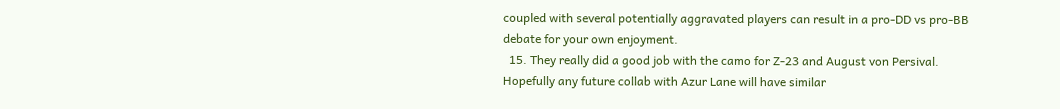coupled with several potentially aggravated players can result in a pro-DD vs pro-BB debate for your own enjoyment.
  15. They really did a good job with the camo for Z-23 and August von Persival. Hopefully any future collab with Azur Lane will have similar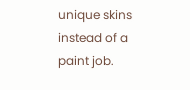unique skins instead of a paint job.